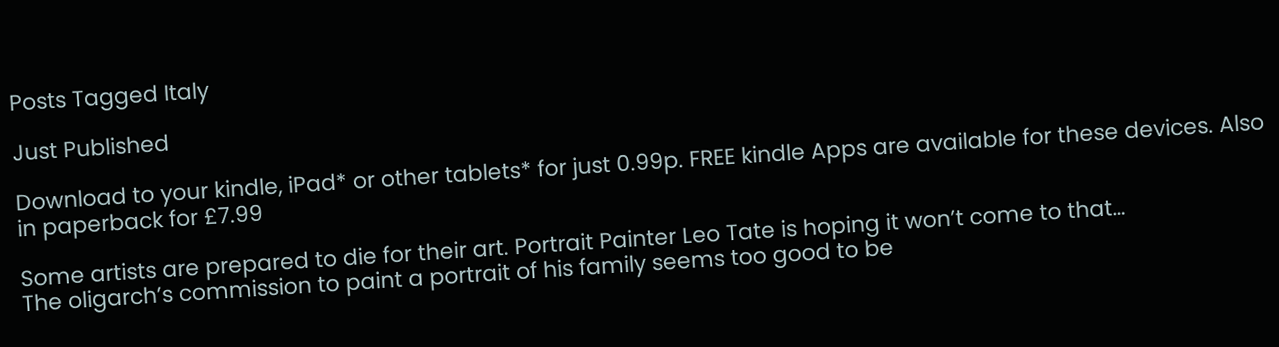Posts Tagged Italy

Just Published

Download to your kindle, iPad* or other tablets* for just 0.99p. FREE kindle Apps are available for these devices. Also in paperback for £7.99

Some artists are prepared to die for their art. Portrait Painter Leo Tate is hoping it won’t come to that…
The oligarch’s commission to paint a portrait of his family seems too good to be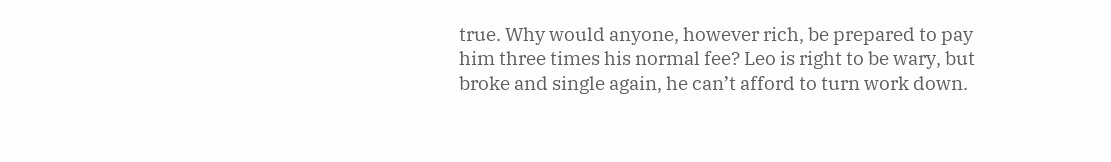true. Why would anyone, however rich, be prepared to pay him three times his normal fee? Leo is right to be wary, but broke and single again, he can’t afford to turn work down.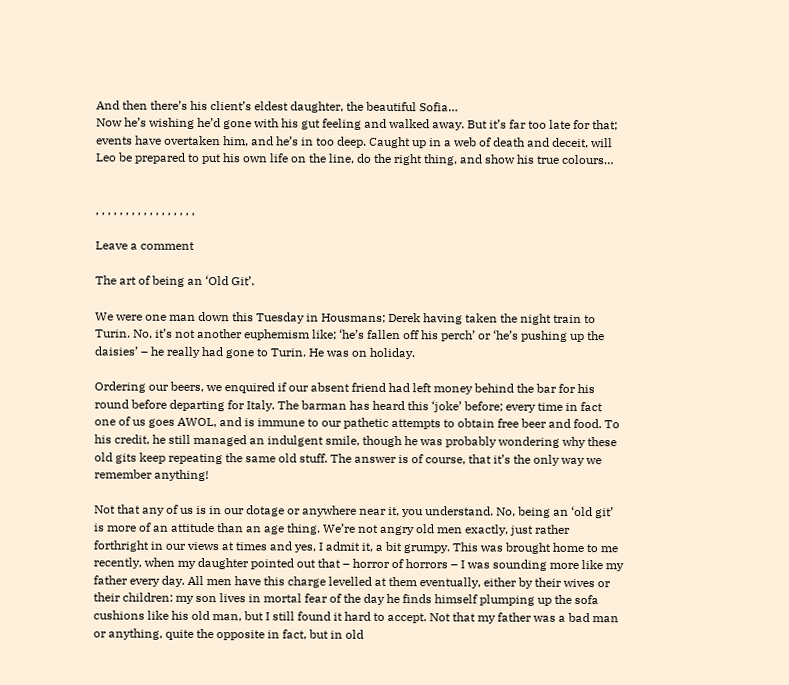And then there’s his client’s eldest daughter, the beautiful Sofia…
Now he’s wishing he’d gone with his gut feeling and walked away. But it’s far too late for that; events have overtaken him, and he’s in too deep. Caught up in a web of death and deceit, will Leo be prepared to put his own life on the line, do the right thing, and show his true colours…


, , , , , , , , , , , , , , , , ,

Leave a comment

The art of being an ‘Old Git’.

We were one man down this Tuesday in Housmans; Derek having taken the night train to Turin. No, it’s not another euphemism like; ‘he’s fallen off his perch’ or ‘he’s pushing up the daisies’ – he really had gone to Turin. He was on holiday.

Ordering our beers, we enquired if our absent friend had left money behind the bar for his round before departing for Italy. The barman has heard this ‘joke’ before; every time in fact one of us goes AWOL, and is immune to our pathetic attempts to obtain free beer and food. To his credit, he still managed an indulgent smile, though he was probably wondering why these old gits keep repeating the same old stuff. The answer is of course, that it’s the only way we remember anything!

Not that any of us is in our dotage or anywhere near it, you understand. No, being an ‘old git’ is more of an attitude than an age thing. We’re not angry old men exactly, just rather forthright in our views at times and yes, I admit it, a bit grumpy. This was brought home to me recently, when my daughter pointed out that – horror of horrors – I was sounding more like my father every day. All men have this charge levelled at them eventually, either by their wives or their children: my son lives in mortal fear of the day he finds himself plumping up the sofa cushions like his old man, but I still found it hard to accept. Not that my father was a bad man or anything, quite the opposite in fact, but in old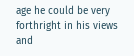age he could be very forthright in his views and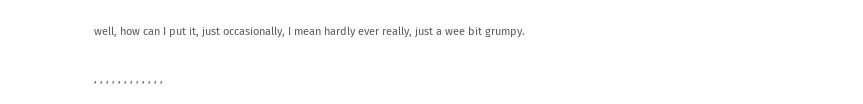well, how can I put it, just occasionally, I mean hardly ever really, just a wee bit grumpy.

, , , , , , , , , , , ,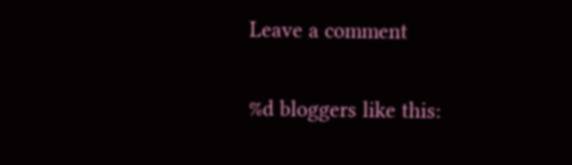Leave a comment

%d bloggers like this: